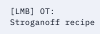[LMB] OT: Stroganoff recipe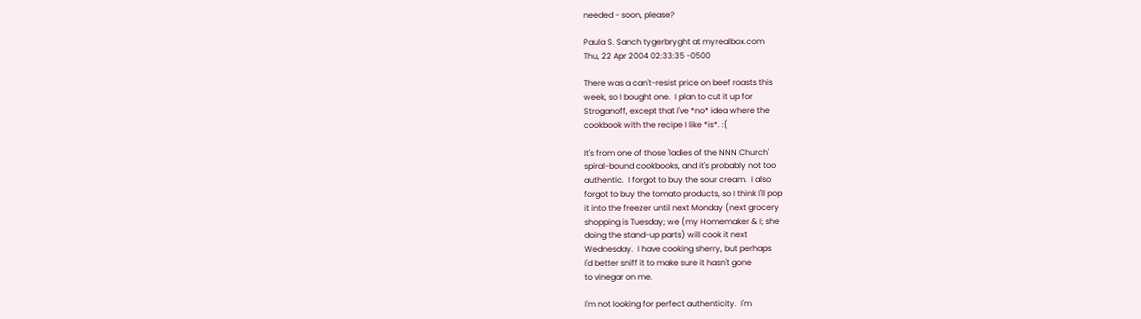needed - soon, please?

Paula S. Sanch tygerbryght at myrealbox.com
Thu, 22 Apr 2004 02:33:35 -0500

There was a can't-resist price on beef roasts this
week, so I bought one.  I plan to cut it up for
Stroganoff, except that I've *no* idea where the
cookbook with the recipe I like *is*. :(

It's from one of those 'ladies of the NNN Church'
spiral-bound cookbooks, and it's probably not too
authentic.  I forgot to buy the sour cream.  I also
forgot to buy the tomato products, so I think I'll pop
it into the freezer until next Monday (next grocery
shopping is Tuesday; we (my Homemaker & I; she
doing the stand-up parts) will cook it next
Wednesday.  I have cooking sherry, but perhaps
I'd better sniff it to make sure it hasn't gone
to vinegar on me.

I'm not looking for perfect authenticity.  I'm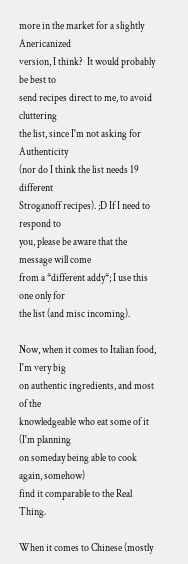more in the market for a slightly Anericanized
version, I think?  It would probably be best to
send recipes direct to me, to avoid cluttering
the list, since I'm not asking for Authenticity
(nor do I think the list needs 19 different
Stroganoff recipes). ;D If I need to respond to
you, please be aware that the message will come
from a *different addy*; I use this one only for
the list (and misc incoming).

Now, when it comes to Italian food, I'm very big
on authentic ingredients, and most of the
knowledgeable who eat some of it (I'm planning
on someday being able to cook again, somehow)
find it comparable to the Real Thing.

When it comes to Chinese (mostly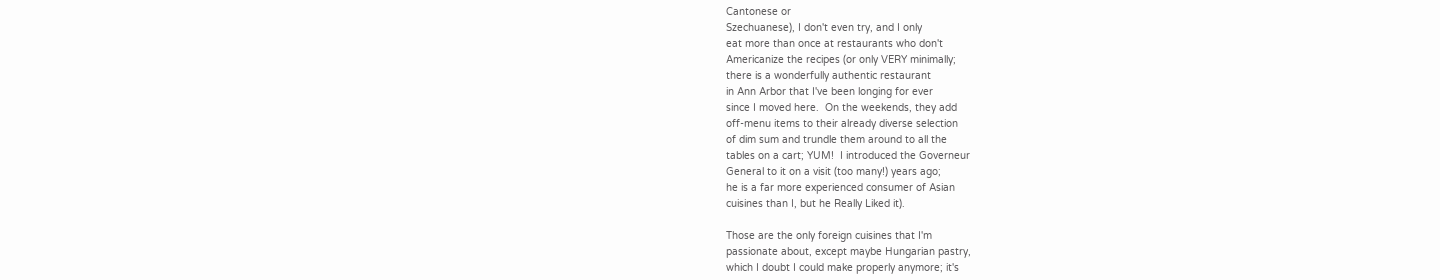Cantonese or
Szechuanese), I don't even try, and I only
eat more than once at restaurants who don't
Americanize the recipes (or only VERY minimally;
there is a wonderfully authentic restaurant
in Ann Arbor that I've been longing for ever
since I moved here.  On the weekends, they add
off-menu items to their already diverse selection
of dim sum and trundle them around to all the
tables on a cart; YUM!  I introduced the Governeur
General to it on a visit (too many!) years ago;
he is a far more experienced consumer of Asian
cuisines than I, but he Really Liked it).

Those are the only foreign cuisines that I'm
passionate about, except maybe Hungarian pastry,
which I doubt I could make properly anymore; it's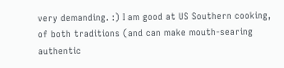very demanding. :) I am good at US Southern cooking,
of both traditions (and can make mouth-searing
authentic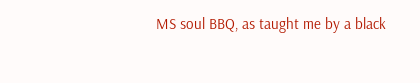MS soul BBQ, as taught me by a black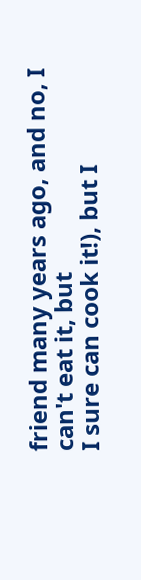friend many years ago, and no, I can't eat it, but
I sure can cook it!), but I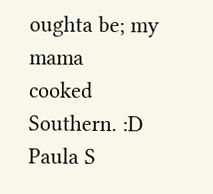oughta be; my mama
cooked Southern. :D
Paula S